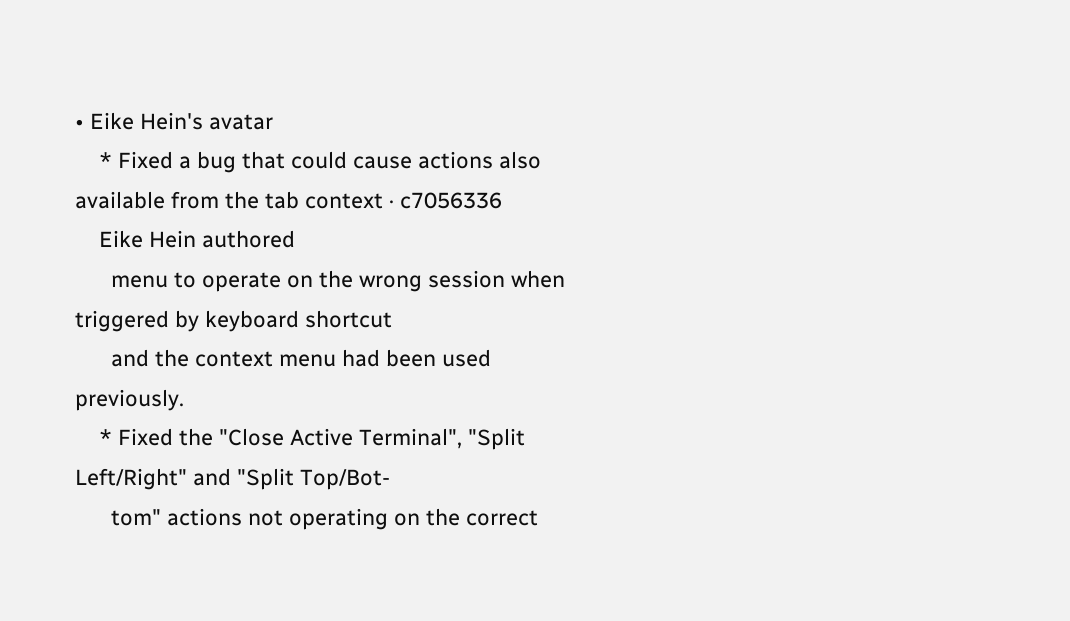• Eike Hein's avatar
    * Fixed a bug that could cause actions also available from the tab context · c7056336
    Eike Hein authored
      menu to operate on the wrong session when triggered by keyboard shortcut
      and the context menu had been used previously.
    * Fixed the "Close Active Terminal", "Split Left/Right" and "Split Top/Bot-
      tom" actions not operating on the correct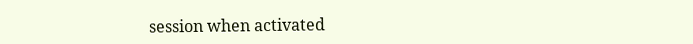session when activated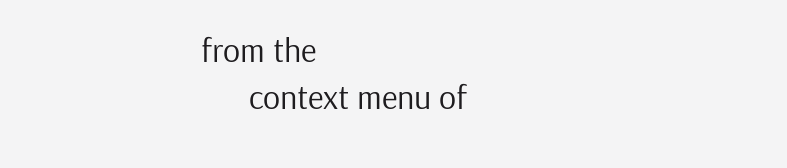from the
      context menu of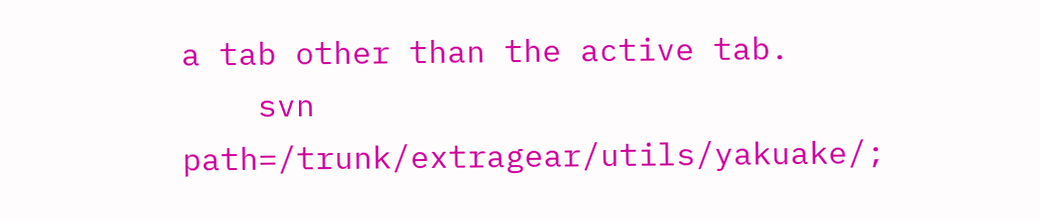a tab other than the active tab.
    svn path=/trunk/extragear/utils/yakuake/;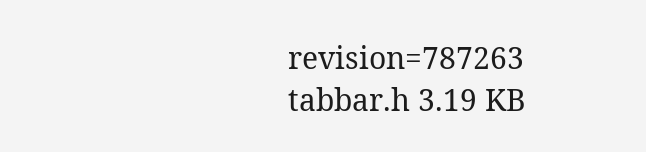revision=787263
tabbar.h 3.19 KB